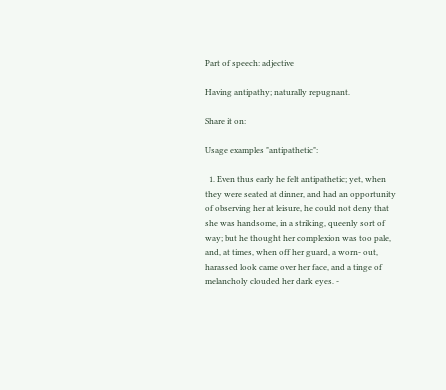Part of speech: adjective

Having antipathy; naturally repugnant.

Share it on:

Usage examples "antipathetic":

  1. Even thus early he felt antipathetic; yet, when they were seated at dinner, and had an opportunity of observing her at leisure, he could not deny that she was handsome, in a striking, queenly sort of way; but he thought her complexion was too pale, and, at times, when off her guard, a worn- out, harassed look came over her face, and a tinge of melancholy clouded her dark eyes. -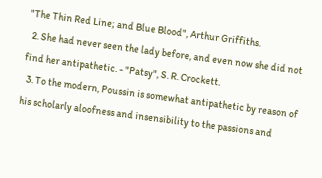"The Thin Red Line; and Blue Blood", Arthur Griffiths.
  2. She had never seen the lady before, and even now she did not find her antipathetic. - "Patsy", S. R. Crockett.
  3. To the modern, Poussin is somewhat antipathetic by reason of his scholarly aloofness and insensibility to the passions and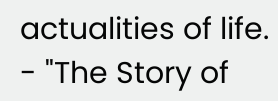actualities of life. - "The Story of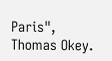Paris", Thomas Okey.